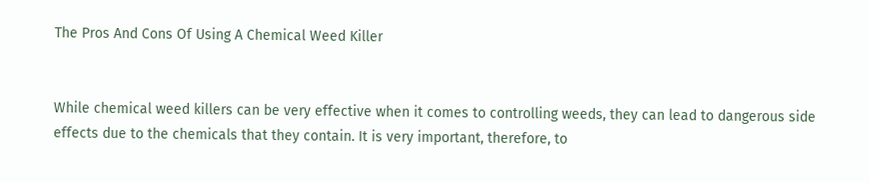The Pros And Cons Of Using A Chemical Weed Killer


While chemical weed killers can be very effective when it comes to controlling weeds, they can lead to dangerous side effects due to the chemicals that they contain. It is very important, therefore, to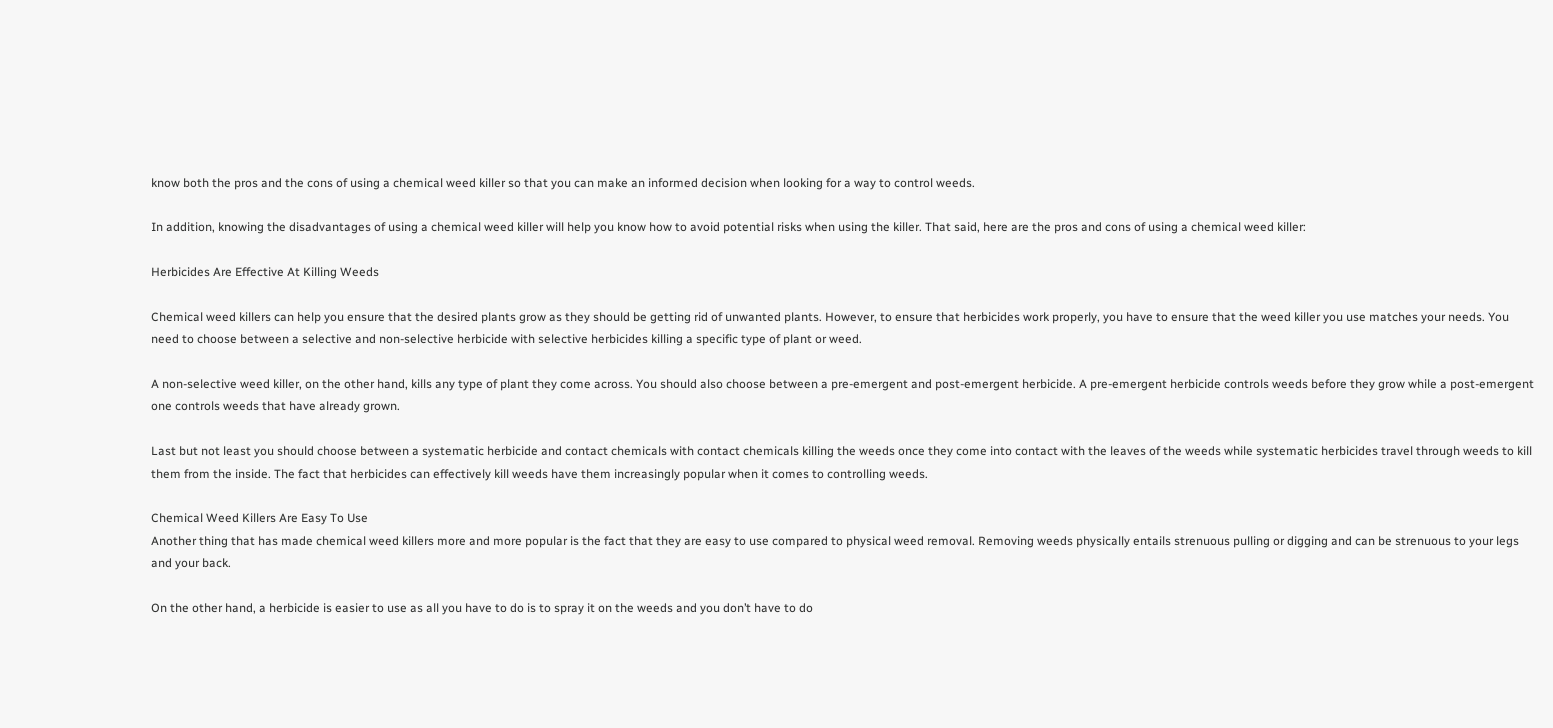know both the pros and the cons of using a chemical weed killer so that you can make an informed decision when looking for a way to control weeds.

In addition, knowing the disadvantages of using a chemical weed killer will help you know how to avoid potential risks when using the killer. That said, here are the pros and cons of using a chemical weed killer:

Herbicides Are Effective At Killing Weeds

Chemical weed killers can help you ensure that the desired plants grow as they should be getting rid of unwanted plants. However, to ensure that herbicides work properly, you have to ensure that the weed killer you use matches your needs. You need to choose between a selective and non-selective herbicide with selective herbicides killing a specific type of plant or weed.

A non-selective weed killer, on the other hand, kills any type of plant they come across. You should also choose between a pre-emergent and post-emergent herbicide. A pre-emergent herbicide controls weeds before they grow while a post-emergent one controls weeds that have already grown.

Last but not least you should choose between a systematic herbicide and contact chemicals with contact chemicals killing the weeds once they come into contact with the leaves of the weeds while systematic herbicides travel through weeds to kill them from the inside. The fact that herbicides can effectively kill weeds have them increasingly popular when it comes to controlling weeds.

Chemical Weed Killers Are Easy To Use
Another thing that has made chemical weed killers more and more popular is the fact that they are easy to use compared to physical weed removal. Removing weeds physically entails strenuous pulling or digging and can be strenuous to your legs and your back.

On the other hand, a herbicide is easier to use as all you have to do is to spray it on the weeds and you don’t have to do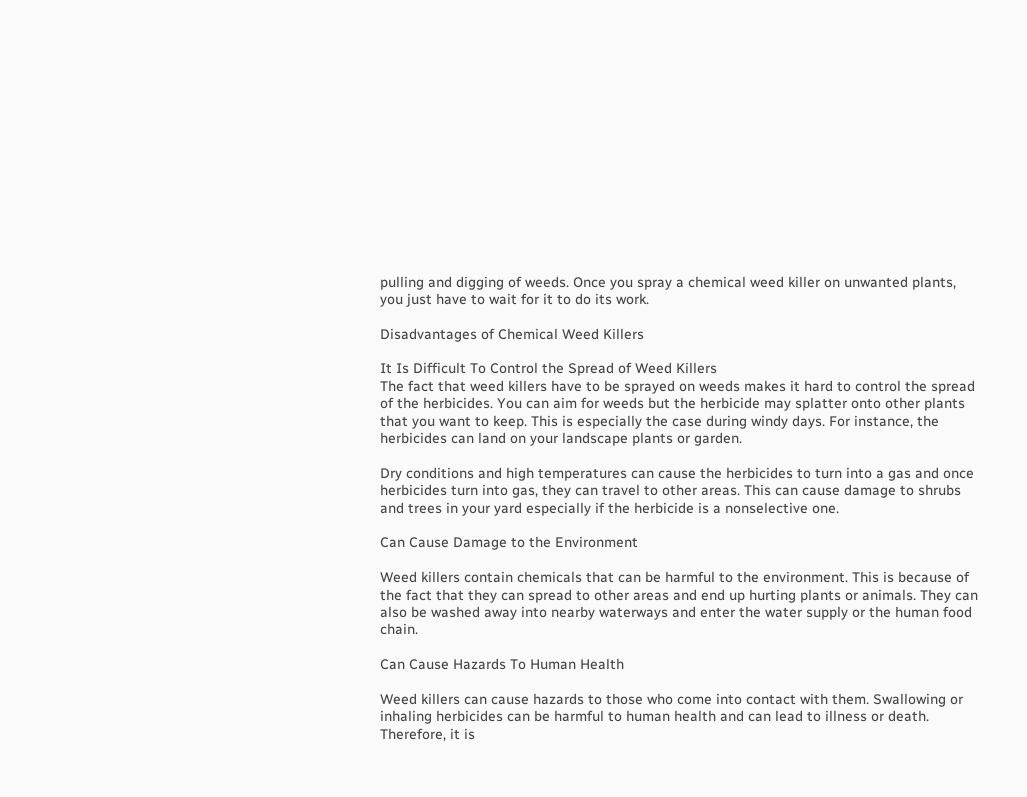pulling and digging of weeds. Once you spray a chemical weed killer on unwanted plants, you just have to wait for it to do its work.

Disadvantages of Chemical Weed Killers

It Is Difficult To Control the Spread of Weed Killers
The fact that weed killers have to be sprayed on weeds makes it hard to control the spread of the herbicides. You can aim for weeds but the herbicide may splatter onto other plants that you want to keep. This is especially the case during windy days. For instance, the herbicides can land on your landscape plants or garden.

Dry conditions and high temperatures can cause the herbicides to turn into a gas and once herbicides turn into gas, they can travel to other areas. This can cause damage to shrubs and trees in your yard especially if the herbicide is a nonselective one.

Can Cause Damage to the Environment

Weed killers contain chemicals that can be harmful to the environment. This is because of the fact that they can spread to other areas and end up hurting plants or animals. They can also be washed away into nearby waterways and enter the water supply or the human food chain.

Can Cause Hazards To Human Health

Weed killers can cause hazards to those who come into contact with them. Swallowing or inhaling herbicides can be harmful to human health and can lead to illness or death. Therefore, it is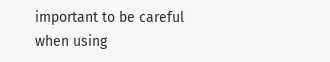important to be careful when using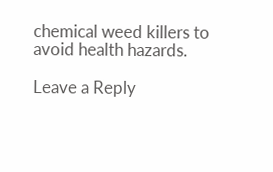chemical weed killers to avoid health hazards.

Leave a Reply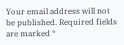Your email address will not be published. Required fields are marked *